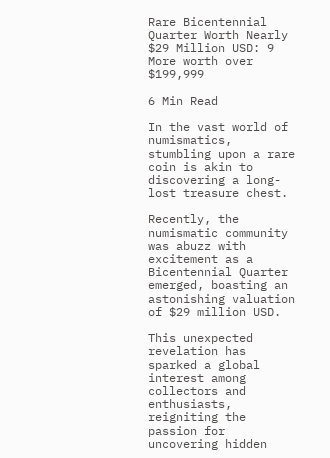Rare Bicentennial Quarter Worth Nearly $29 Million USD: 9 More worth over $199,999

6 Min Read

In the vast world of numismatics, stumbling upon a rare coin is akin to discovering a long-lost treasure chest.

Recently, the numismatic community was abuzz with excitement as a Bicentennial Quarter emerged, boasting an astonishing valuation of $29 million USD.

This unexpected revelation has sparked a global interest among collectors and enthusiasts, reigniting the passion for uncovering hidden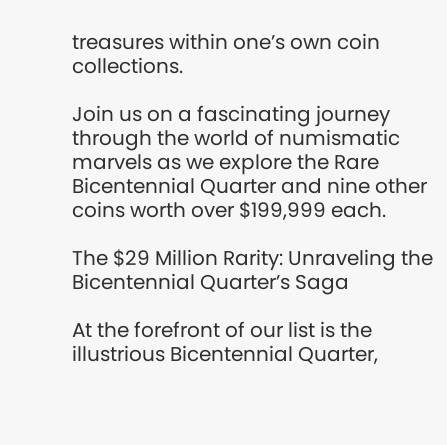treasures within one’s own coin collections.

Join us on a fascinating journey through the world of numismatic marvels as we explore the Rare Bicentennial Quarter and nine other coins worth over $199,999 each.

The $29 Million Rarity: Unraveling the Bicentennial Quarter’s Saga

At the forefront of our list is the illustrious Bicentennial Quarter,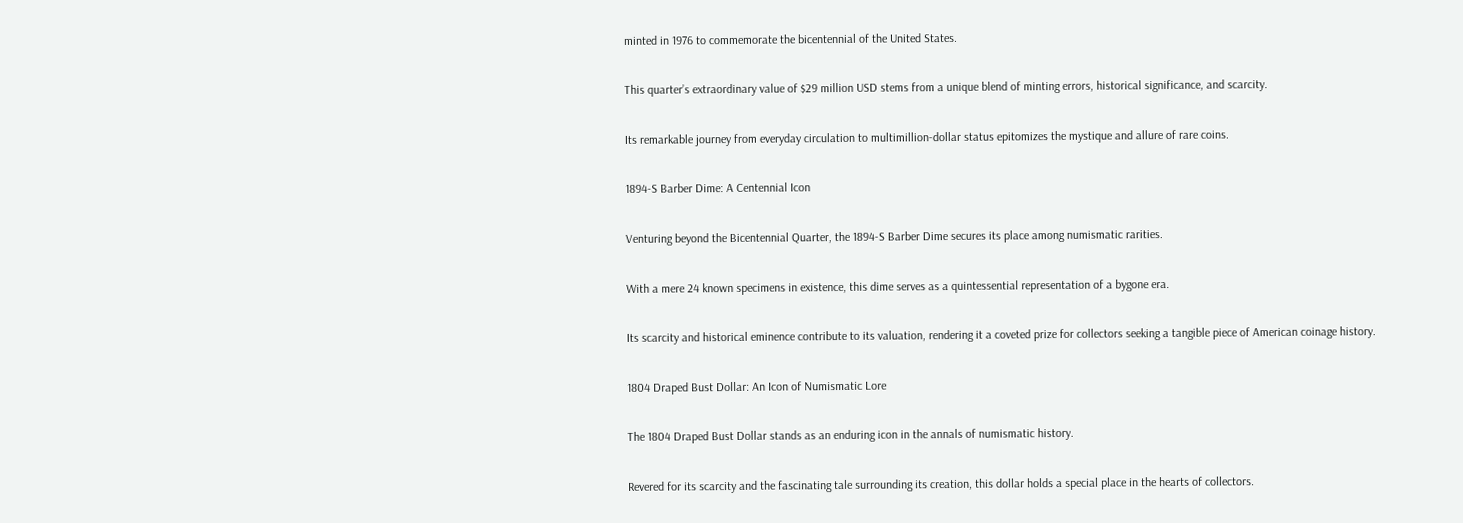minted in 1976 to commemorate the bicentennial of the United States.

This quarter’s extraordinary value of $29 million USD stems from a unique blend of minting errors, historical significance, and scarcity.

Its remarkable journey from everyday circulation to multimillion-dollar status epitomizes the mystique and allure of rare coins.

1894-S Barber Dime: A Centennial Icon

Venturing beyond the Bicentennial Quarter, the 1894-S Barber Dime secures its place among numismatic rarities.

With a mere 24 known specimens in existence, this dime serves as a quintessential representation of a bygone era.

Its scarcity and historical eminence contribute to its valuation, rendering it a coveted prize for collectors seeking a tangible piece of American coinage history.

1804 Draped Bust Dollar: An Icon of Numismatic Lore

The 1804 Draped Bust Dollar stands as an enduring icon in the annals of numismatic history.

Revered for its scarcity and the fascinating tale surrounding its creation, this dollar holds a special place in the hearts of collectors.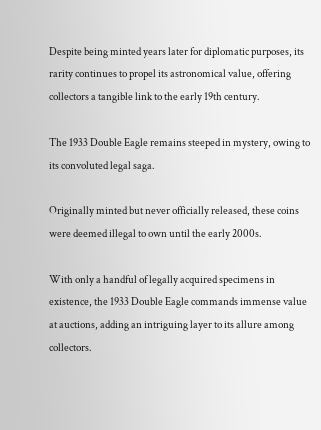Despite being minted years later for diplomatic purposes, its rarity continues to propel its astronomical value, offering collectors a tangible link to the early 19th century.

The 1933 Double Eagle remains steeped in mystery, owing to its convoluted legal saga.

Originally minted but never officially released, these coins were deemed illegal to own until the early 2000s.

With only a handful of legally acquired specimens in existence, the 1933 Double Eagle commands immense value at auctions, adding an intriguing layer to its allure among collectors.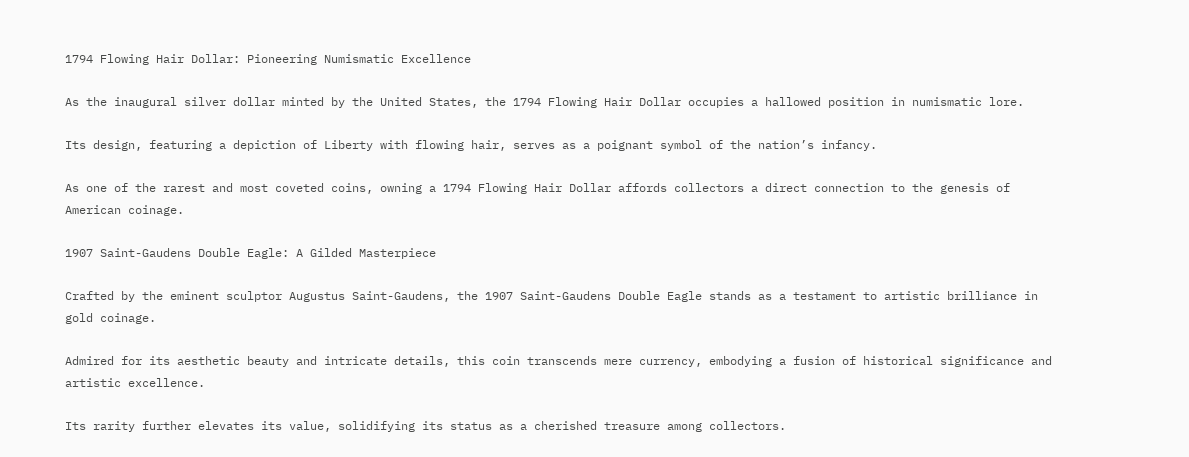1794 Flowing Hair Dollar: Pioneering Numismatic Excellence

As the inaugural silver dollar minted by the United States, the 1794 Flowing Hair Dollar occupies a hallowed position in numismatic lore.

Its design, featuring a depiction of Liberty with flowing hair, serves as a poignant symbol of the nation’s infancy.

As one of the rarest and most coveted coins, owning a 1794 Flowing Hair Dollar affords collectors a direct connection to the genesis of American coinage.

1907 Saint-Gaudens Double Eagle: A Gilded Masterpiece

Crafted by the eminent sculptor Augustus Saint-Gaudens, the 1907 Saint-Gaudens Double Eagle stands as a testament to artistic brilliance in gold coinage.

Admired for its aesthetic beauty and intricate details, this coin transcends mere currency, embodying a fusion of historical significance and artistic excellence.

Its rarity further elevates its value, solidifying its status as a cherished treasure among collectors.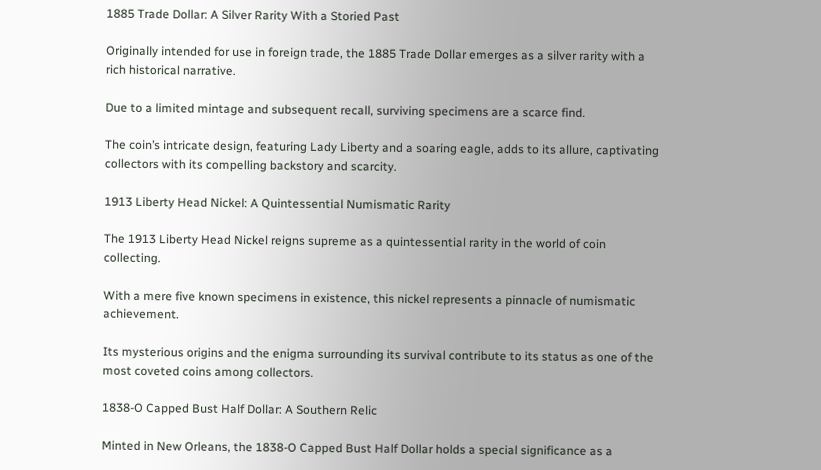1885 Trade Dollar: A Silver Rarity With a Storied Past

Originally intended for use in foreign trade, the 1885 Trade Dollar emerges as a silver rarity with a rich historical narrative.

Due to a limited mintage and subsequent recall, surviving specimens are a scarce find.

The coin’s intricate design, featuring Lady Liberty and a soaring eagle, adds to its allure, captivating collectors with its compelling backstory and scarcity.

1913 Liberty Head Nickel: A Quintessential Numismatic Rarity

The 1913 Liberty Head Nickel reigns supreme as a quintessential rarity in the world of coin collecting.

With a mere five known specimens in existence, this nickel represents a pinnacle of numismatic achievement.

Its mysterious origins and the enigma surrounding its survival contribute to its status as one of the most coveted coins among collectors.

1838-O Capped Bust Half Dollar: A Southern Relic

Minted in New Orleans, the 1838-O Capped Bust Half Dollar holds a special significance as a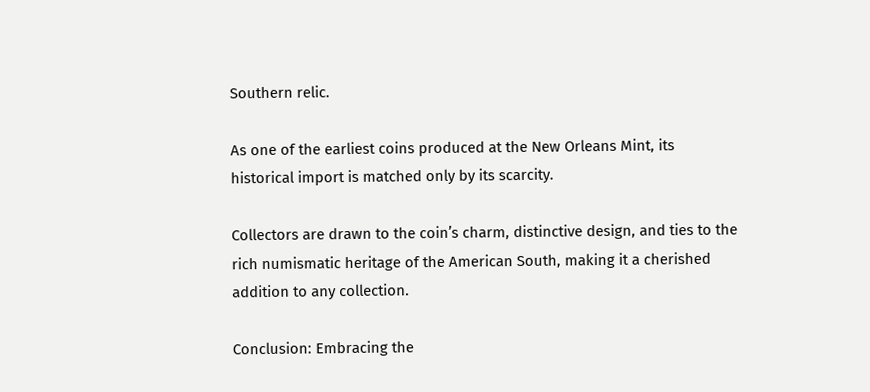Southern relic.

As one of the earliest coins produced at the New Orleans Mint, its historical import is matched only by its scarcity.

Collectors are drawn to the coin’s charm, distinctive design, and ties to the rich numismatic heritage of the American South, making it a cherished addition to any collection.

Conclusion: Embracing the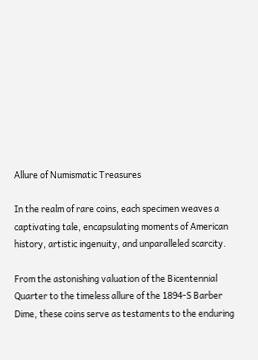Allure of Numismatic Treasures

In the realm of rare coins, each specimen weaves a captivating tale, encapsulating moments of American history, artistic ingenuity, and unparalleled scarcity.

From the astonishing valuation of the Bicentennial Quarter to the timeless allure of the 1894-S Barber Dime, these coins serve as testaments to the enduring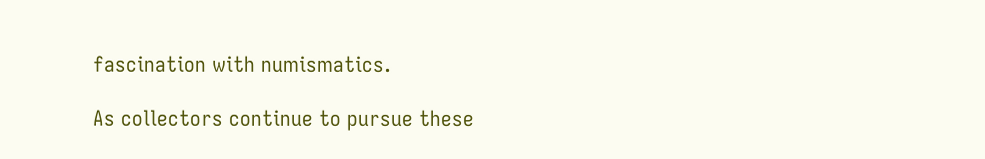fascination with numismatics.

As collectors continue to pursue these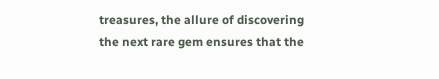treasures, the allure of discovering the next rare gem ensures that the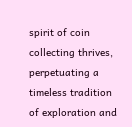spirit of coin collecting thrives, perpetuating a timeless tradition of exploration and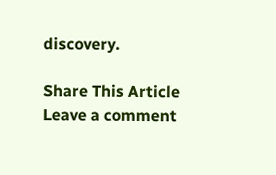discovery.

Share This Article
Leave a comment